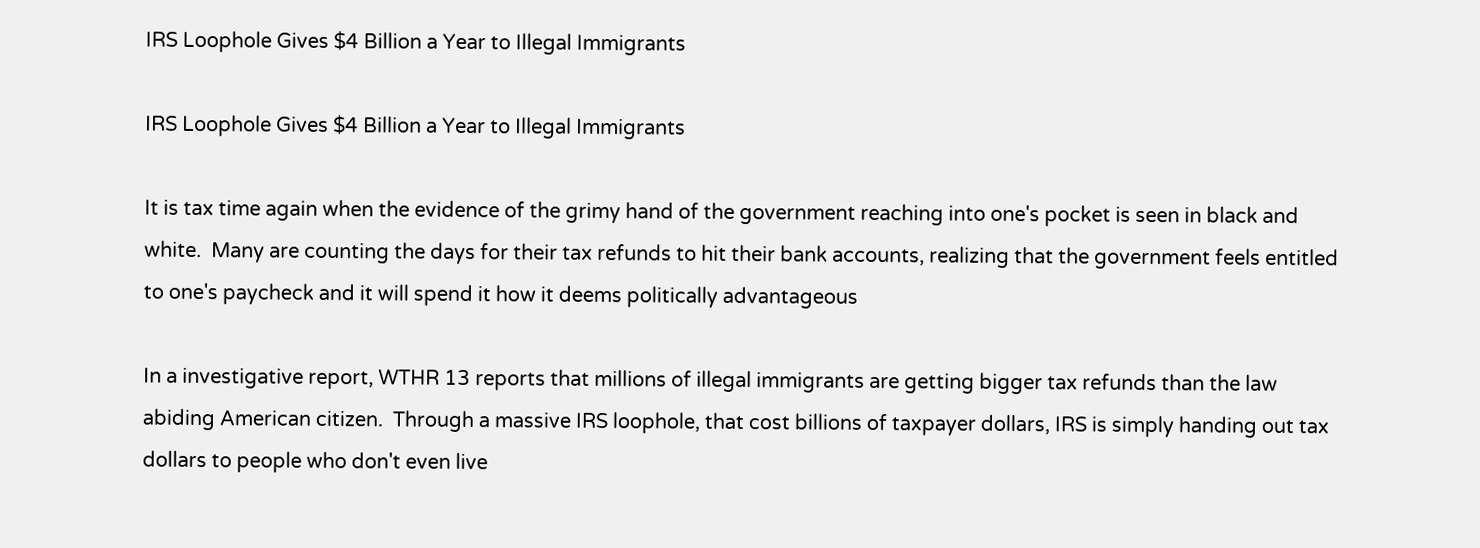IRS Loophole Gives $4 Billion a Year to Illegal Immigrants

IRS Loophole Gives $4 Billion a Year to Illegal Immigrants

It is tax time again when the evidence of the grimy hand of the government reaching into one's pocket is seen in black and white.  Many are counting the days for their tax refunds to hit their bank accounts, realizing that the government feels entitled to one's paycheck and it will spend it how it deems politically advantageous

In a investigative report, WTHR 13 reports that millions of illegal immigrants are getting bigger tax refunds than the law abiding American citizen.  Through a massive IRS loophole, that cost billions of taxpayer dollars, IRS is simply handing out tax dollars to people who don't even live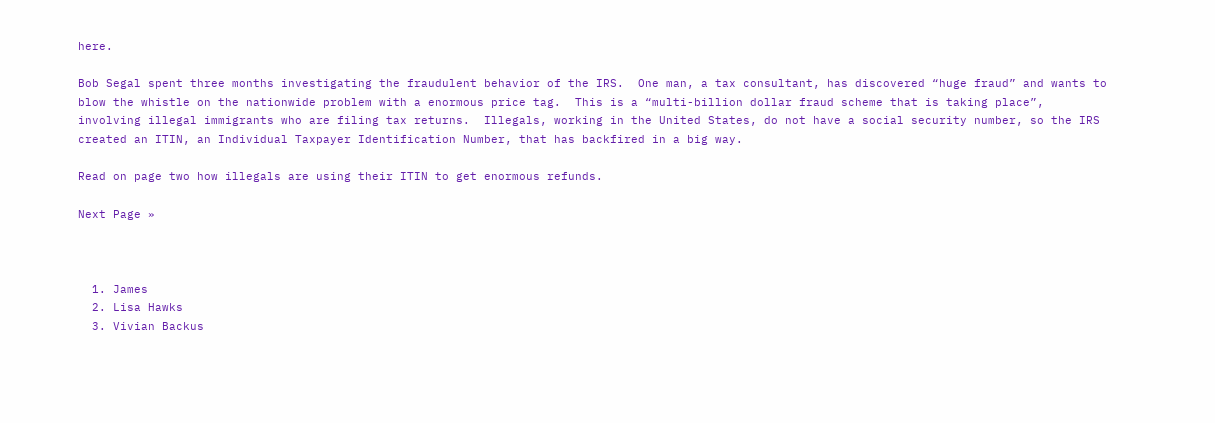here.

Bob Segal spent three months investigating the fraudulent behavior of the IRS.  One man, a tax consultant, has discovered “huge fraud” and wants to blow the whistle on the nationwide problem with a enormous price tag.  This is a “multi-billion dollar fraud scheme that is taking place”, involving illegal immigrants who are filing tax returns.  Illegals, working in the United States, do not have a social security number, so the IRS created an ITIN, an Individual Taxpayer Identification Number, that has backfired in a big way.

Read on page two how illegals are using their ITIN to get enormous refunds.

Next Page »



  1. James
  2. Lisa Hawks
  3. Vivian Backus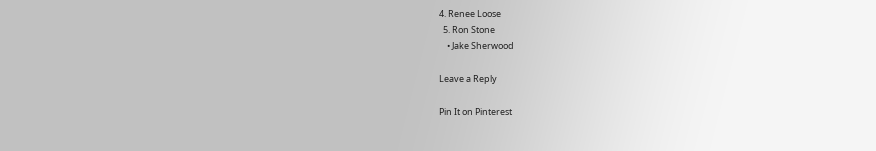4. Renee Loose
  5. Ron Stone
    • Jake Sherwood

Leave a Reply

Pin It on Pinterest